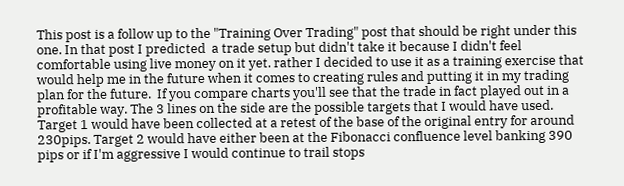This post is a follow up to the "Training Over Trading" post that should be right under this one. In that post I predicted  a trade setup but didn't take it because I didn't feel comfortable using live money on it yet. rather I decided to use it as a training exercise that would help me in the future when it comes to creating rules and putting it in my trading plan for the future.  If you compare charts you'll see that the trade in fact played out in a profitable way. The 3 lines on the side are the possible targets that I would have used. Target 1 would have been collected at a retest of the base of the original entry for around 230pips. Target 2 would have either been at the Fibonacci confluence level banking 390 pips or if I'm aggressive I would continue to trail stops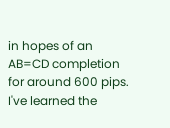in hopes of an AB=CD completion for around 600 pips. I've learned the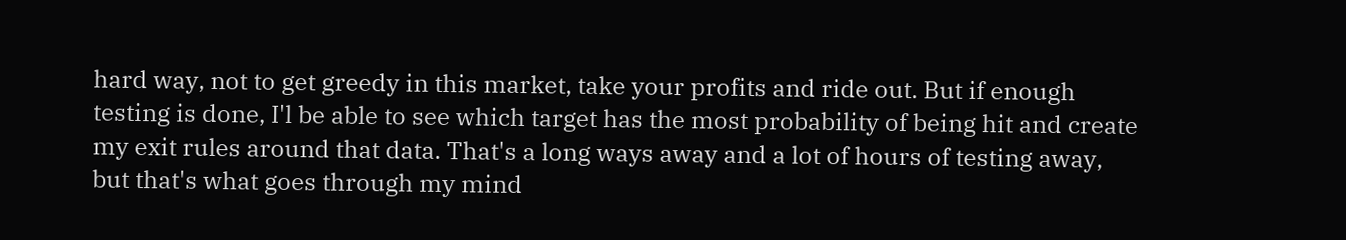hard way, not to get greedy in this market, take your profits and ride out. But if enough testing is done, I'l be able to see which target has the most probability of being hit and create my exit rules around that data. That's a long ways away and a lot of hours of testing away, but that's what goes through my mind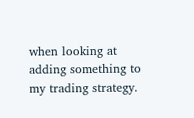when looking at adding something to my trading strategy.